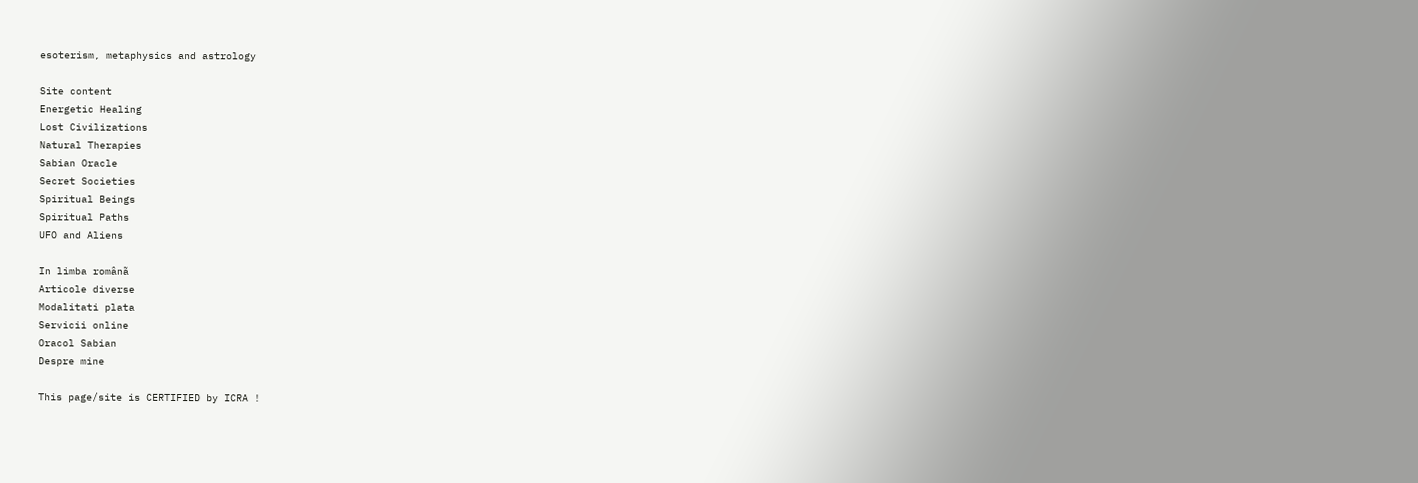esoterism, metaphysics and astrology

Site content
Energetic Healing
Lost Civilizations
Natural Therapies
Sabian Oracle
Secret Societies
Spiritual Beings
Spiritual Paths
UFO and Aliens

In limba românã
Articole diverse
Modalitati plata
Servicii online
Oracol Sabian
Despre mine

This page/site is CERTIFIED by ICRA !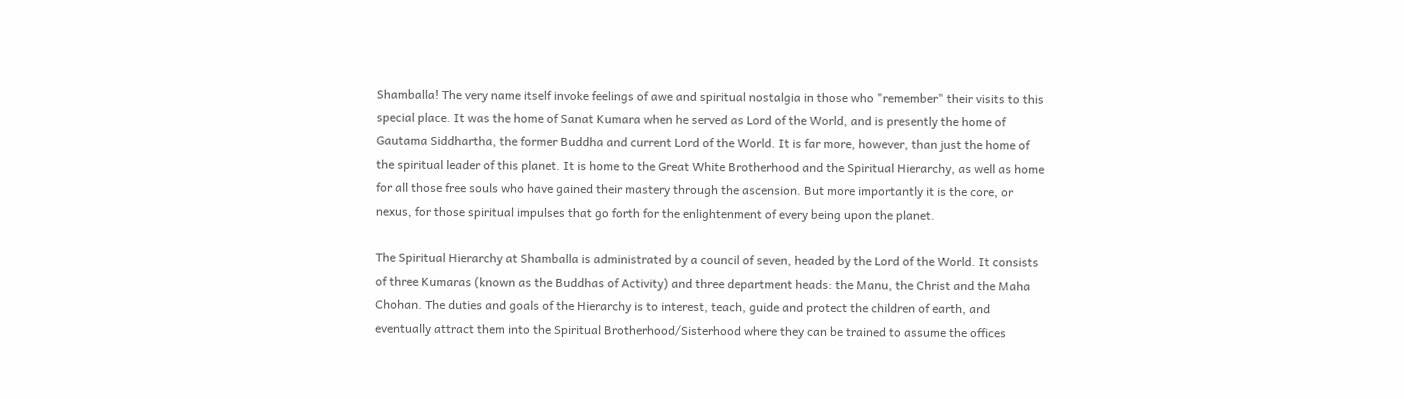Shamballa! The very name itself invoke feelings of awe and spiritual nostalgia in those who "remember" their visits to this special place. It was the home of Sanat Kumara when he served as Lord of the World, and is presently the home of Gautama Siddhartha, the former Buddha and current Lord of the World. It is far more, however, than just the home of the spiritual leader of this planet. It is home to the Great White Brotherhood and the Spiritual Hierarchy, as well as home for all those free souls who have gained their mastery through the ascension. But more importantly it is the core, or nexus, for those spiritual impulses that go forth for the enlightenment of every being upon the planet.

The Spiritual Hierarchy at Shamballa is administrated by a council of seven, headed by the Lord of the World. It consists of three Kumaras (known as the Buddhas of Activity) and three department heads: the Manu, the Christ and the Maha Chohan. The duties and goals of the Hierarchy is to interest, teach, guide and protect the children of earth, and eventually attract them into the Spiritual Brotherhood/Sisterhood where they can be trained to assume the offices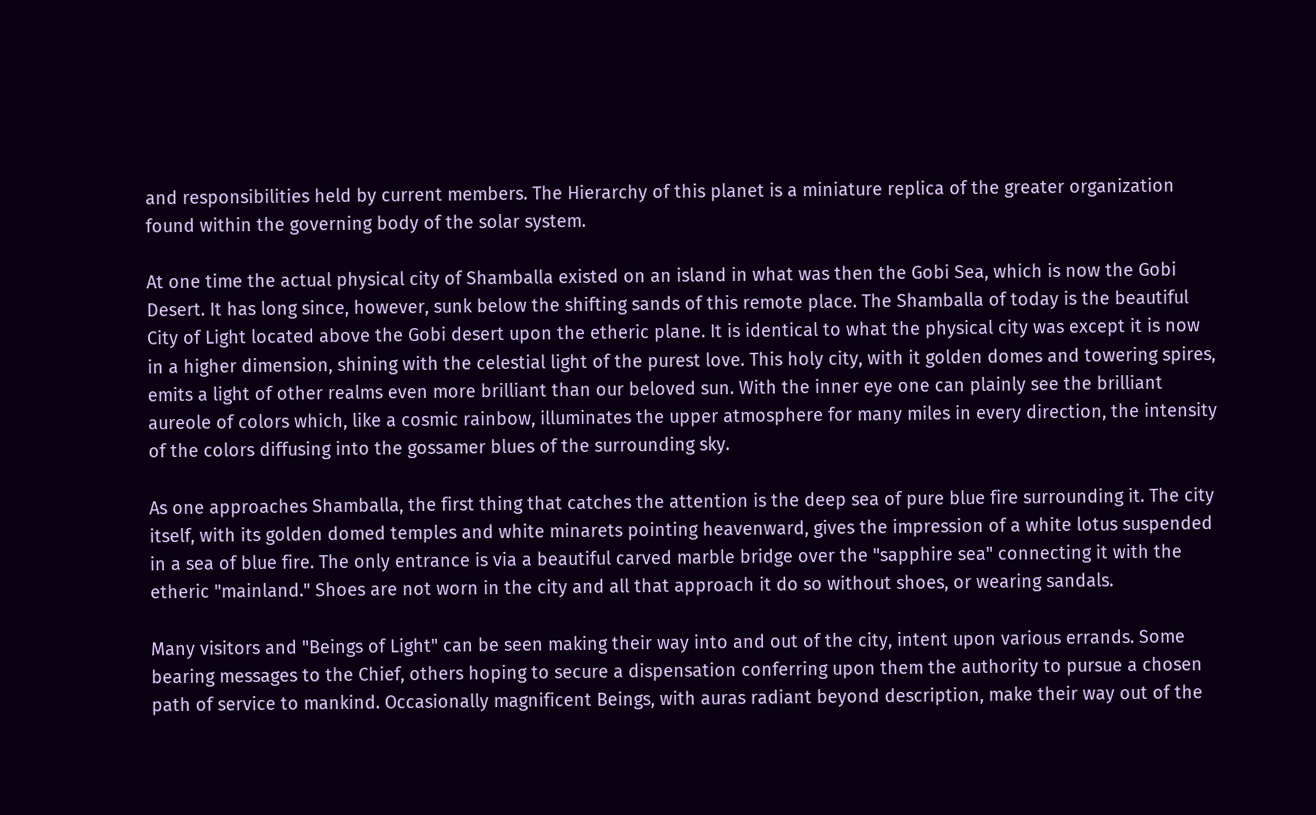and responsibilities held by current members. The Hierarchy of this planet is a miniature replica of the greater organization found within the governing body of the solar system.

At one time the actual physical city of Shamballa existed on an island in what was then the Gobi Sea, which is now the Gobi Desert. It has long since, however, sunk below the shifting sands of this remote place. The Shamballa of today is the beautiful City of Light located above the Gobi desert upon the etheric plane. It is identical to what the physical city was except it is now in a higher dimension, shining with the celestial light of the purest love. This holy city, with it golden domes and towering spires, emits a light of other realms even more brilliant than our beloved sun. With the inner eye one can plainly see the brilliant aureole of colors which, like a cosmic rainbow, illuminates the upper atmosphere for many miles in every direction, the intensity of the colors diffusing into the gossamer blues of the surrounding sky.

As one approaches Shamballa, the first thing that catches the attention is the deep sea of pure blue fire surrounding it. The city itself, with its golden domed temples and white minarets pointing heavenward, gives the impression of a white lotus suspended in a sea of blue fire. The only entrance is via a beautiful carved marble bridge over the "sapphire sea" connecting it with the etheric "mainland." Shoes are not worn in the city and all that approach it do so without shoes, or wearing sandals.

Many visitors and "Beings of Light" can be seen making their way into and out of the city, intent upon various errands. Some bearing messages to the Chief, others hoping to secure a dispensation conferring upon them the authority to pursue a chosen path of service to mankind. Occasionally magnificent Beings, with auras radiant beyond description, make their way out of the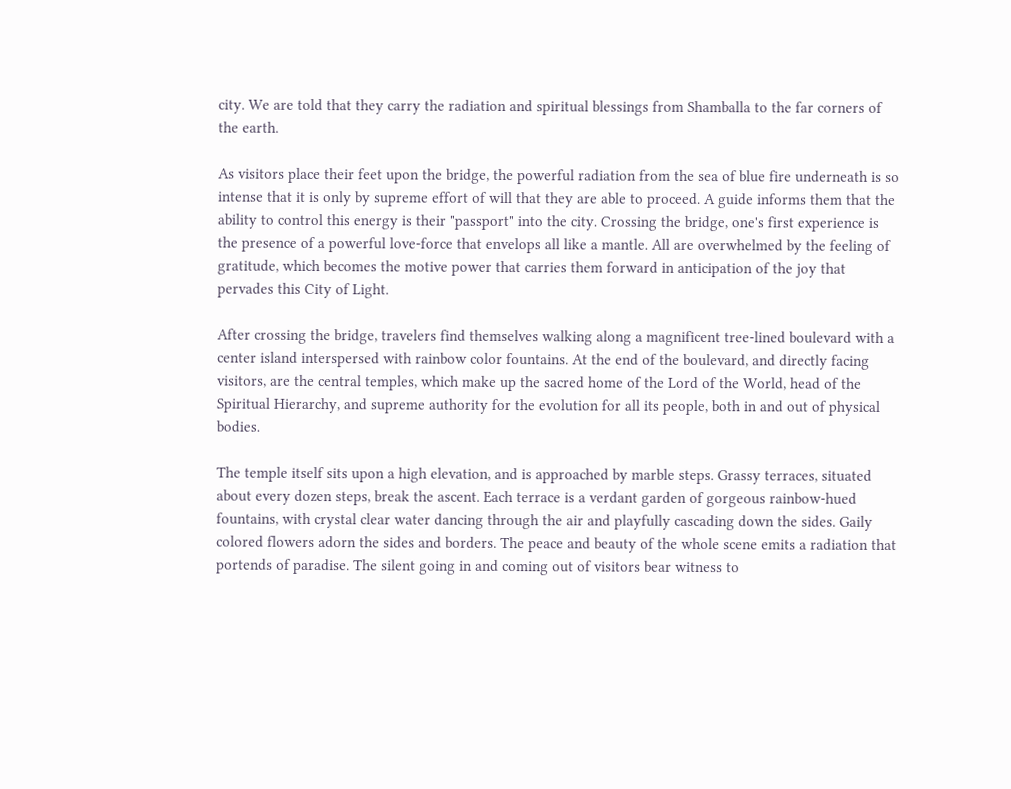city. We are told that they carry the radiation and spiritual blessings from Shamballa to the far corners of the earth.

As visitors place their feet upon the bridge, the powerful radiation from the sea of blue fire underneath is so intense that it is only by supreme effort of will that they are able to proceed. A guide informs them that the ability to control this energy is their "passport" into the city. Crossing the bridge, one's first experience is the presence of a powerful love-force that envelops all like a mantle. All are overwhelmed by the feeling of gratitude, which becomes the motive power that carries them forward in anticipation of the joy that pervades this City of Light.

After crossing the bridge, travelers find themselves walking along a magnificent tree-lined boulevard with a center island interspersed with rainbow color fountains. At the end of the boulevard, and directly facing visitors, are the central temples, which make up the sacred home of the Lord of the World, head of the Spiritual Hierarchy, and supreme authority for the evolution for all its people, both in and out of physical bodies.

The temple itself sits upon a high elevation, and is approached by marble steps. Grassy terraces, situated about every dozen steps, break the ascent. Each terrace is a verdant garden of gorgeous rainbow-hued fountains, with crystal clear water dancing through the air and playfully cascading down the sides. Gaily colored flowers adorn the sides and borders. The peace and beauty of the whole scene emits a radiation that portends of paradise. The silent going in and coming out of visitors bear witness to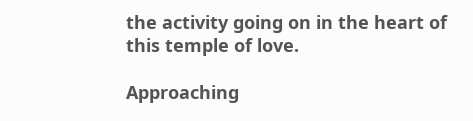the activity going on in the heart of this temple of love.

Approaching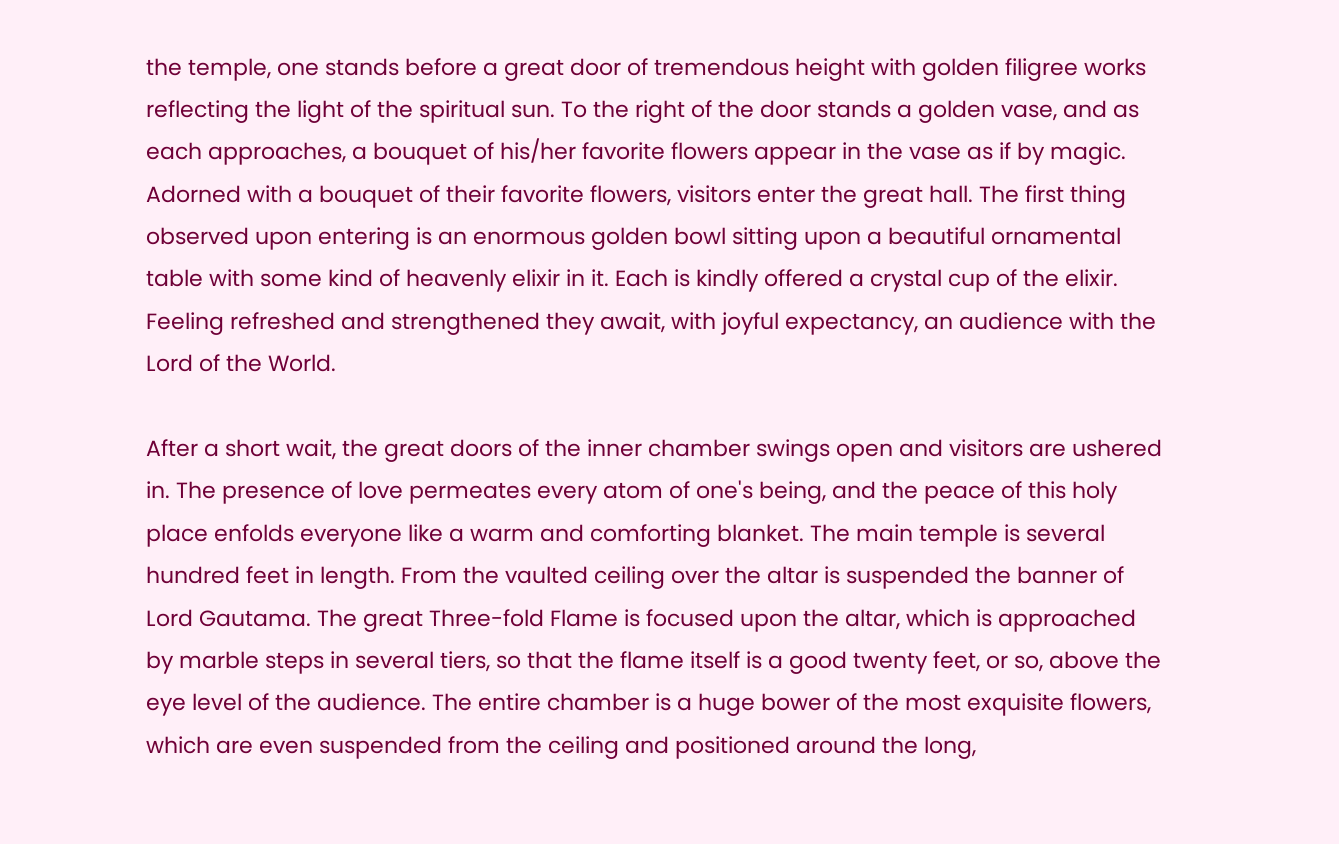the temple, one stands before a great door of tremendous height with golden filigree works reflecting the light of the spiritual sun. To the right of the door stands a golden vase, and as each approaches, a bouquet of his/her favorite flowers appear in the vase as if by magic. Adorned with a bouquet of their favorite flowers, visitors enter the great hall. The first thing observed upon entering is an enormous golden bowl sitting upon a beautiful ornamental table with some kind of heavenly elixir in it. Each is kindly offered a crystal cup of the elixir. Feeling refreshed and strengthened they await, with joyful expectancy, an audience with the Lord of the World.

After a short wait, the great doors of the inner chamber swings open and visitors are ushered in. The presence of love permeates every atom of one's being, and the peace of this holy place enfolds everyone like a warm and comforting blanket. The main temple is several hundred feet in length. From the vaulted ceiling over the altar is suspended the banner of Lord Gautama. The great Three-fold Flame is focused upon the altar, which is approached by marble steps in several tiers, so that the flame itself is a good twenty feet, or so, above the eye level of the audience. The entire chamber is a huge bower of the most exquisite flowers, which are even suspended from the ceiling and positioned around the long,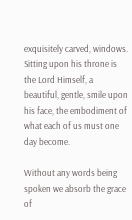exquisitely carved, windows. Sitting upon his throne is the Lord Himself, a beautiful, gentle, smile upon his face, the embodiment of what each of us must one day become.

Without any words being spoken we absorb the grace of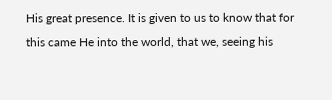His great presence. It is given to us to know that for this came He into the world, that we, seeing his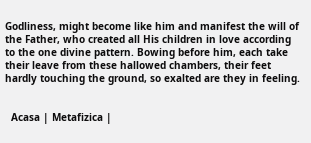Godliness, might become like him and manifest the will of the Father, who created all His children in love according to the one divine pattern. Bowing before him, each take their leave from these hallowed chambers, their feet hardly touching the ground, so exalted are they in feeling.


  Acasa | Metafizica |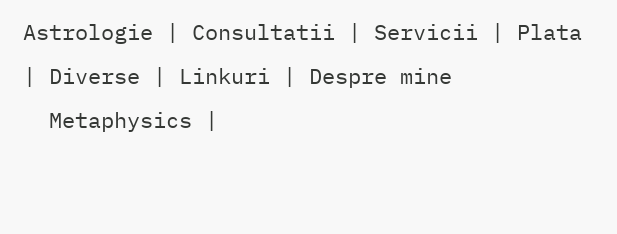Astrologie | Consultatii | Servicii | Plata | Diverse | Linkuri | Despre mine
  Metaphysics |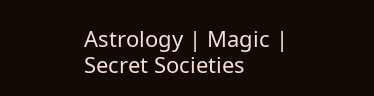Astrology | Magic | Secret Societies